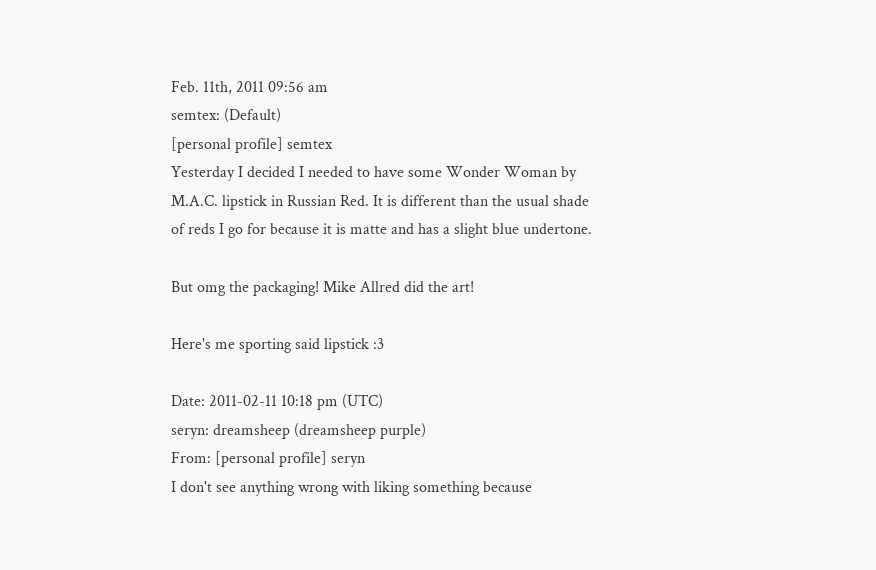Feb. 11th, 2011 09:56 am
semtex: (Default)
[personal profile] semtex
Yesterday I decided I needed to have some Wonder Woman by M.A.C. lipstick in Russian Red. It is different than the usual shade of reds I go for because it is matte and has a slight blue undertone.

But omg the packaging! Mike Allred did the art!

Here's me sporting said lipstick :3

Date: 2011-02-11 10:18 pm (UTC)
seryn: dreamsheep (dreamsheep purple)
From: [personal profile] seryn
I don't see anything wrong with liking something because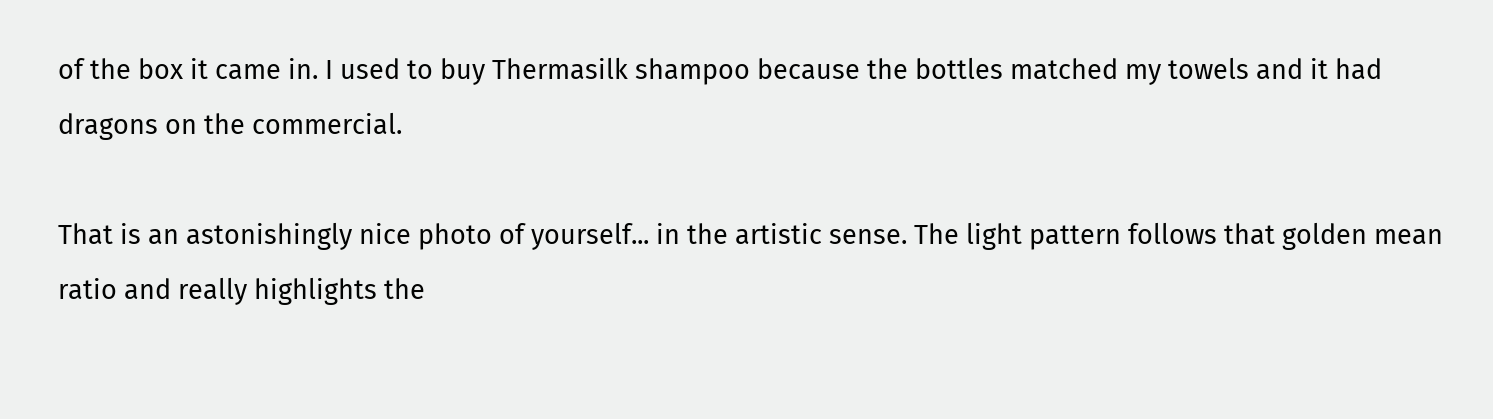of the box it came in. I used to buy Thermasilk shampoo because the bottles matched my towels and it had dragons on the commercial.

That is an astonishingly nice photo of yourself... in the artistic sense. The light pattern follows that golden mean ratio and really highlights the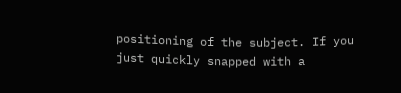positioning of the subject. If you just quickly snapped with a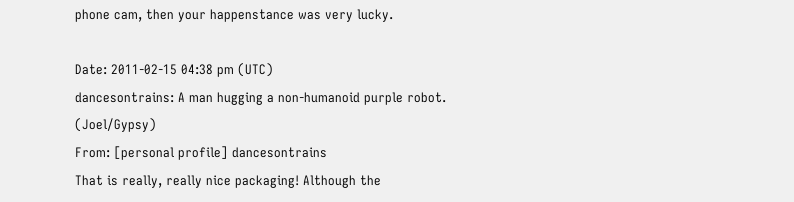phone cam, then your happenstance was very lucky.

Date: 2011-02-15 04:38 pm (UTC)
dancesontrains: A man hugging a non-humanoid purple robot. (Joel/Gypsy)
From: [personal profile] dancesontrains
That is really, really nice packaging! Although the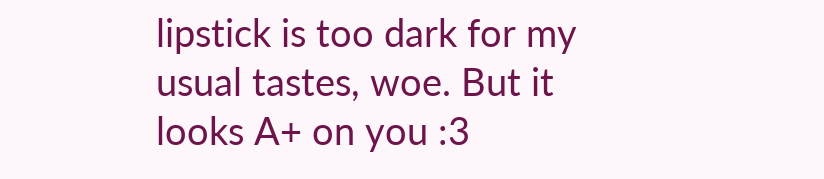lipstick is too dark for my usual tastes, woe. But it looks A+ on you :3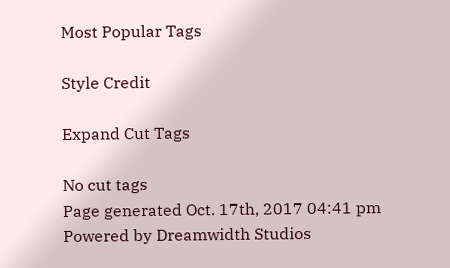Most Popular Tags

Style Credit

Expand Cut Tags

No cut tags
Page generated Oct. 17th, 2017 04:41 pm
Powered by Dreamwidth Studios